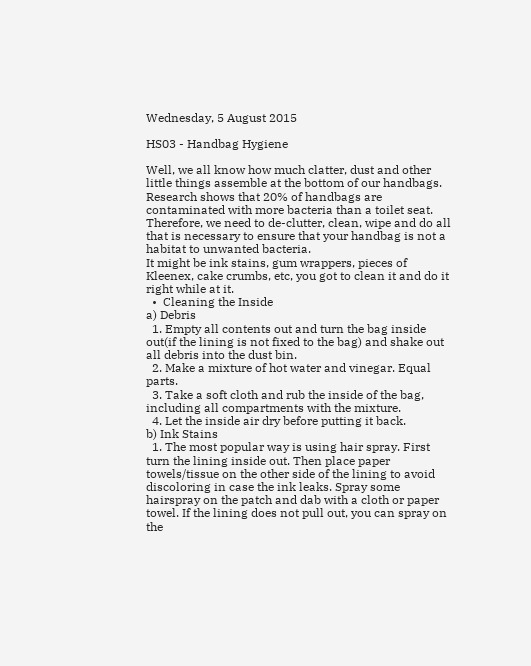Wednesday, 5 August 2015

HS03 - Handbag Hygiene

Well, we all know how much clatter, dust and other little things assemble at the bottom of our handbags. Research shows that 20% of handbags are contaminated with more bacteria than a toilet seat. Therefore, we need to de-clutter, clean, wipe and do all that is necessary to ensure that your handbag is not a habitat to unwanted bacteria.
It might be ink stains, gum wrappers, pieces of Kleenex, cake crumbs, etc, you got to clean it and do it right while at it.
  •  Cleaning the Inside
a) Debris
  1. Empty all contents out and turn the bag inside out(if the lining is not fixed to the bag) and shake out all debris into the dust bin.
  2. Make a mixture of hot water and vinegar. Equal parts.
  3. Take a soft cloth and rub the inside of the bag, including all compartments with the mixture.
  4. Let the inside air dry before putting it back.
b) Ink Stains
  1. The most popular way is using hair spray. First turn the lining inside out. Then place paper towels/tissue on the other side of the lining to avoid discoloring in case the ink leaks. Spray some hairspray on the patch and dab with a cloth or paper towel. If the lining does not pull out, you can spray on the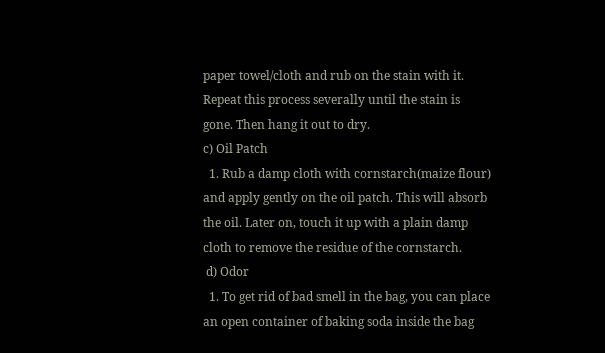paper towel/cloth and rub on the stain with it. Repeat this process severally until the stain is gone. Then hang it out to dry.
c) Oil Patch
  1. Rub a damp cloth with cornstarch(maize flour) and apply gently on the oil patch. This will absorb the oil. Later on, touch it up with a plain damp cloth to remove the residue of the cornstarch.
 d) Odor
  1. To get rid of bad smell in the bag, you can place an open container of baking soda inside the bag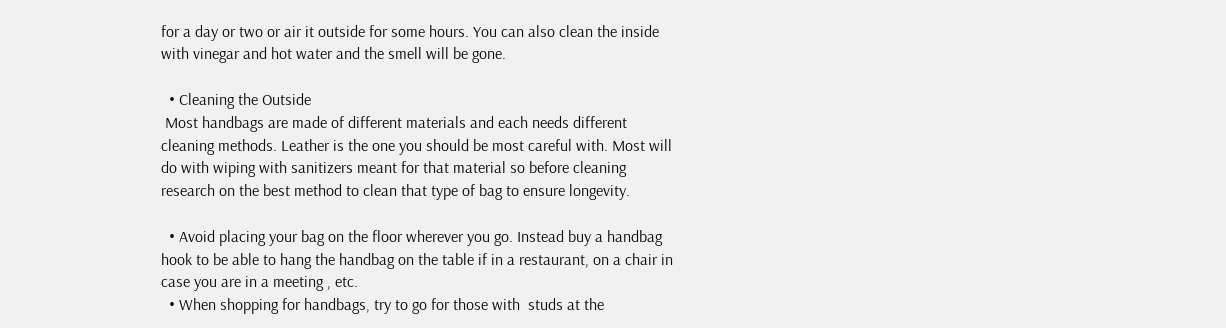for a day or two or air it outside for some hours. You can also clean the inside with vinegar and hot water and the smell will be gone.

  • Cleaning the Outside
 Most handbags are made of different materials and each needs different cleaning methods. Leather is the one you should be most careful with. Most will do with wiping with sanitizers meant for that material so before cleaning research on the best method to clean that type of bag to ensure longevity.

  • Avoid placing your bag on the floor wherever you go. Instead buy a handbag hook to be able to hang the handbag on the table if in a restaurant, on a chair in case you are in a meeting , etc.
  • When shopping for handbags, try to go for those with  studs at the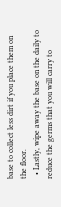base to collect less dirt if you place them on the floor.
  • Lastly, wipe away the base on the daily to reduce the germs that you will carry to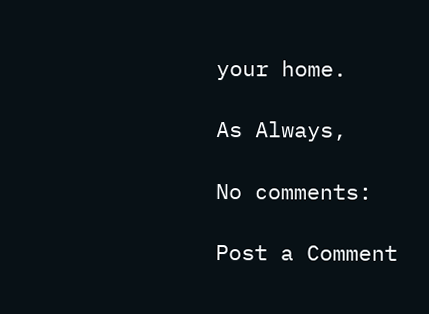your home.

As Always,

No comments:

Post a Comment